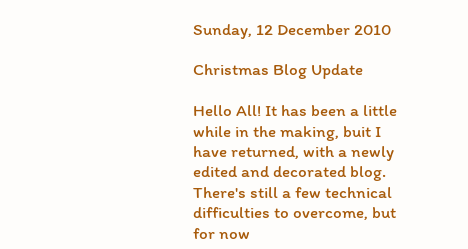Sunday, 12 December 2010

Christmas Blog Update

Hello All! It has been a little while in the making, buit I have returned, with a newly edited and decorated blog. There's still a few technical difficulties to overcome, but for now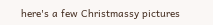here's a few Christmassy pictures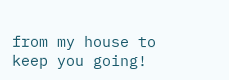from my house to keep you going!